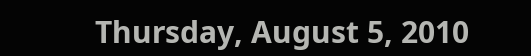Thursday, August 5, 2010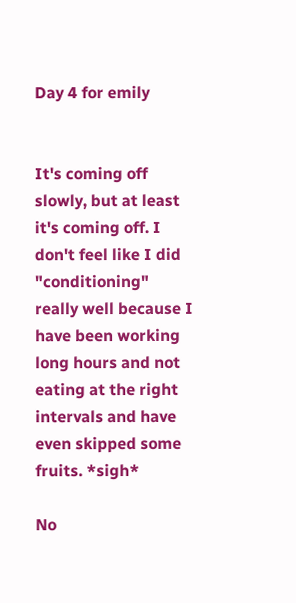Day 4 for emily


It's coming off slowly, but at least it's coming off. I don't feel like I did "conditioning" really well because I have been working long hours and not eating at the right intervals and have even skipped some fruits. *sigh*

No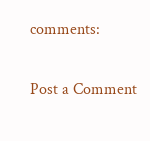comments:

Post a Comment